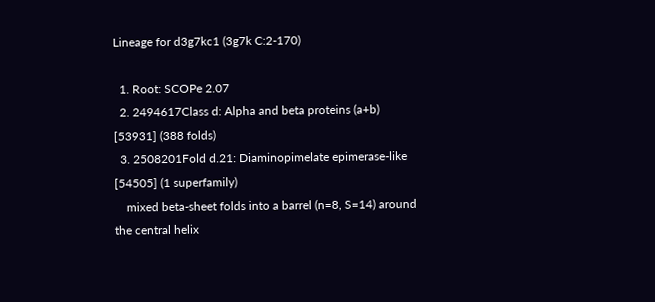Lineage for d3g7kc1 (3g7k C:2-170)

  1. Root: SCOPe 2.07
  2. 2494617Class d: Alpha and beta proteins (a+b) [53931] (388 folds)
  3. 2508201Fold d.21: Diaminopimelate epimerase-like [54505] (1 superfamily)
    mixed beta-sheet folds into a barrel (n=8, S=14) around the central helix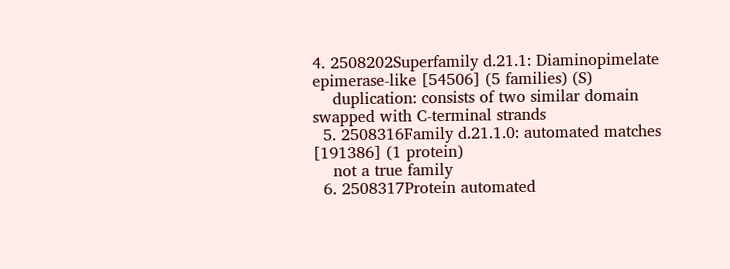4. 2508202Superfamily d.21.1: Diaminopimelate epimerase-like [54506] (5 families) (S)
    duplication: consists of two similar domain swapped with C-terminal strands
  5. 2508316Family d.21.1.0: automated matches [191386] (1 protein)
    not a true family
  6. 2508317Protein automated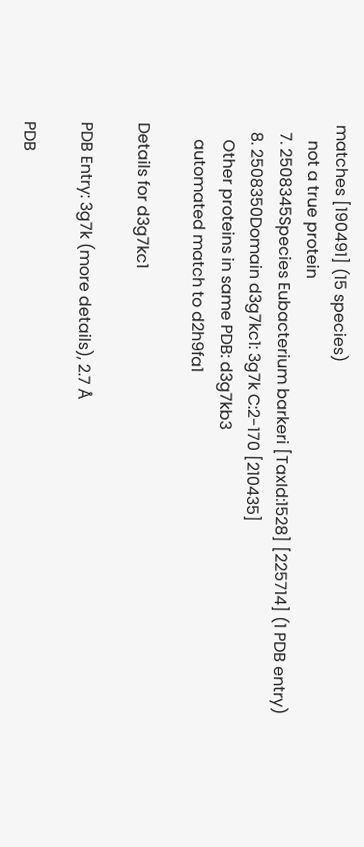matches [190491] (15 species)
    not a true protein
  7. 2508345Species Eubacterium barkeri [TaxId:1528] [225714] (1 PDB entry)
  8. 2508350Domain d3g7kc1: 3g7k C:2-170 [210435]
    Other proteins in same PDB: d3g7kb3
    automated match to d2h9fa1

Details for d3g7kc1

PDB Entry: 3g7k (more details), 2.7 Å

PDB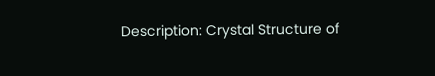Description: Crystal Structure of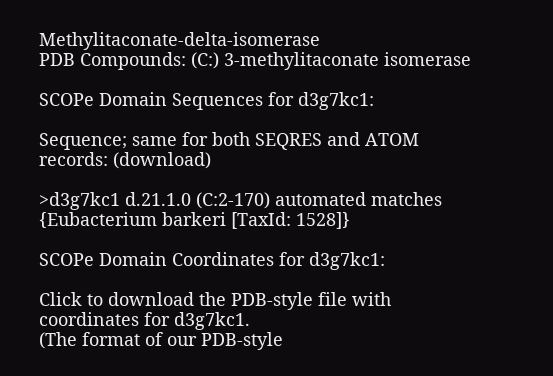Methylitaconate-delta-isomerase
PDB Compounds: (C:) 3-methylitaconate isomerase

SCOPe Domain Sequences for d3g7kc1:

Sequence; same for both SEQRES and ATOM records: (download)

>d3g7kc1 d.21.1.0 (C:2-170) automated matches {Eubacterium barkeri [TaxId: 1528]}

SCOPe Domain Coordinates for d3g7kc1:

Click to download the PDB-style file with coordinates for d3g7kc1.
(The format of our PDB-style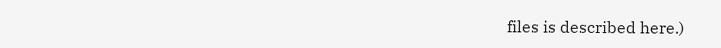files is described here.)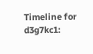Timeline for d3g7kc1: